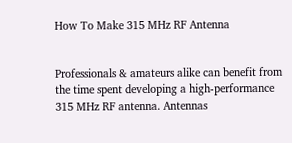How To Make 315 MHz RF Antenna


Professionals & amateurs alike can benefit from the time spent developing a high-performance 315 MHz RF antenna. Antennas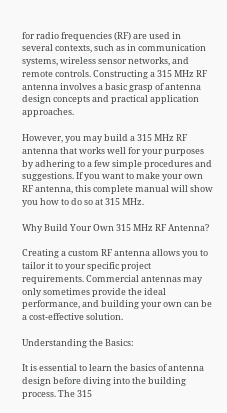for radio frequencies (RF) are used in several contexts, such as in communication systems, wireless sensor networks, and remote controls. Constructing a 315 MHz RF antenna involves a basic grasp of antenna design concepts and practical application approaches.

However, you may build a 315 MHz RF antenna that works well for your purposes by adhering to a few simple procedures and suggestions. If you want to make your own RF antenna, this complete manual will show you how to do so at 315 MHz.

Why Build Your Own 315 MHz RF Antenna?

Creating a custom RF antenna allows you to tailor it to your specific project requirements. Commercial antennas may only sometimes provide the ideal performance, and building your own can be a cost-effective solution.

Understanding the Basics:

It is essential to learn the basics of antenna design before diving into the building process. The 315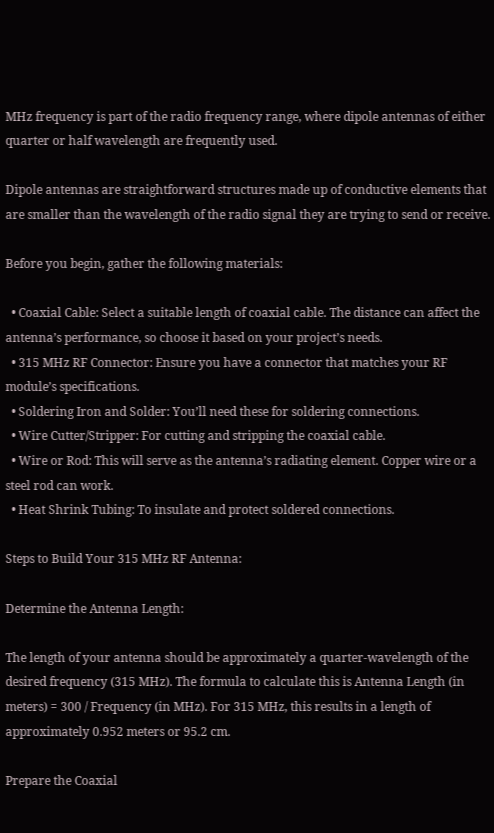MHz frequency is part of the radio frequency range, where dipole antennas of either quarter or half wavelength are frequently used.

Dipole antennas are straightforward structures made up of conductive elements that are smaller than the wavelength of the radio signal they are trying to send or receive.

Before you begin, gather the following materials:

  • Coaxial Cable: Select a suitable length of coaxial cable. The distance can affect the antenna’s performance, so choose it based on your project’s needs.
  • 315 MHz RF Connector: Ensure you have a connector that matches your RF module’s specifications.
  • Soldering Iron and Solder: You’ll need these for soldering connections.
  • Wire Cutter/Stripper: For cutting and stripping the coaxial cable.
  • Wire or Rod: This will serve as the antenna’s radiating element. Copper wire or a steel rod can work.
  • Heat Shrink Tubing: To insulate and protect soldered connections.

Steps to Build Your 315 MHz RF Antenna:

Determine the Antenna Length:

The length of your antenna should be approximately a quarter-wavelength of the desired frequency (315 MHz). The formula to calculate this is Antenna Length (in meters) = 300 / Frequency (in MHz). For 315 MHz, this results in a length of approximately 0.952 meters or 95.2 cm.

Prepare the Coaxial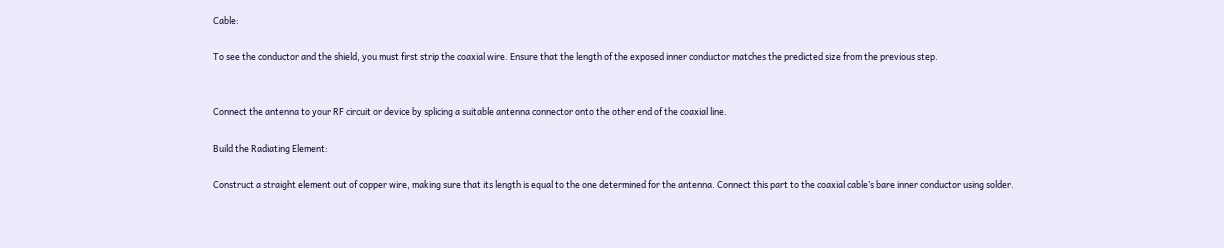Cable:

To see the conductor and the shield, you must first strip the coaxial wire. Ensure that the length of the exposed inner conductor matches the predicted size from the previous step.


Connect the antenna to your RF circuit or device by splicing a suitable antenna connector onto the other end of the coaxial line.

Build the Radiating Element:

Construct a straight element out of copper wire, making sure that its length is equal to the one determined for the antenna. Connect this part to the coaxial cable’s bare inner conductor using solder.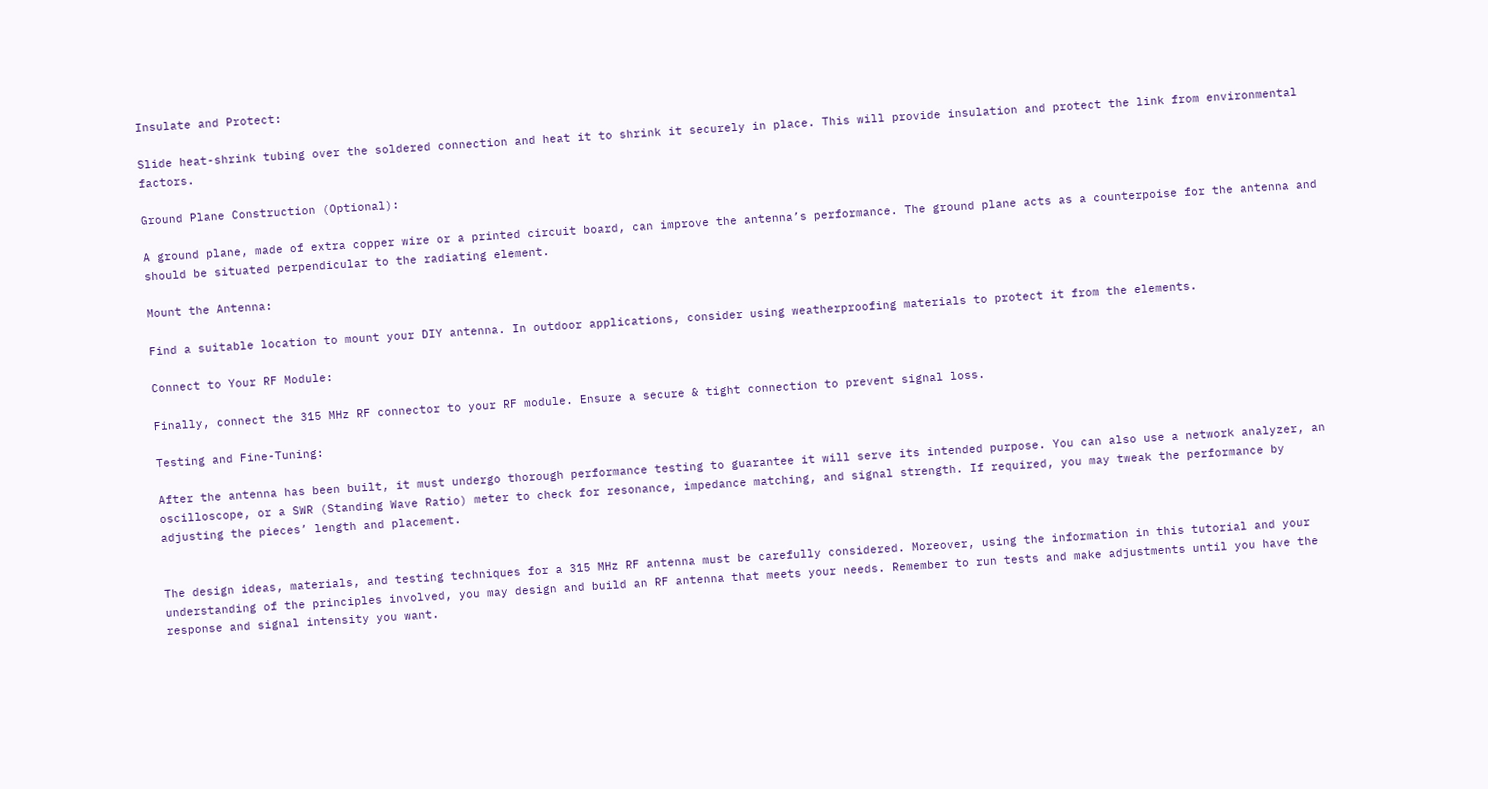Insulate and Protect:

Slide heat-shrink tubing over the soldered connection and heat it to shrink it securely in place. This will provide insulation and protect the link from environmental factors.

Ground Plane Construction (Optional):

A ground plane, made of extra copper wire or a printed circuit board, can improve the antenna’s performance. The ground plane acts as a counterpoise for the antenna and should be situated perpendicular to the radiating element.

Mount the Antenna:

Find a suitable location to mount your DIY antenna. In outdoor applications, consider using weatherproofing materials to protect it from the elements.

Connect to Your RF Module:

Finally, connect the 315 MHz RF connector to your RF module. Ensure a secure & tight connection to prevent signal loss.

Testing and Fine-Tuning:

After the antenna has been built, it must undergo thorough performance testing to guarantee it will serve its intended purpose. You can also use a network analyzer, an oscilloscope, or a SWR (Standing Wave Ratio) meter to check for resonance, impedance matching, and signal strength. If required, you may tweak the performance by adjusting the pieces’ length and placement.


The design ideas, materials, and testing techniques for a 315 MHz RF antenna must be carefully considered. Moreover, using the information in this tutorial and your understanding of the principles involved, you may design and build an RF antenna that meets your needs. Remember to run tests and make adjustments until you have the response and signal intensity you want.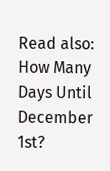Read also: How Many Days Until December 1st?